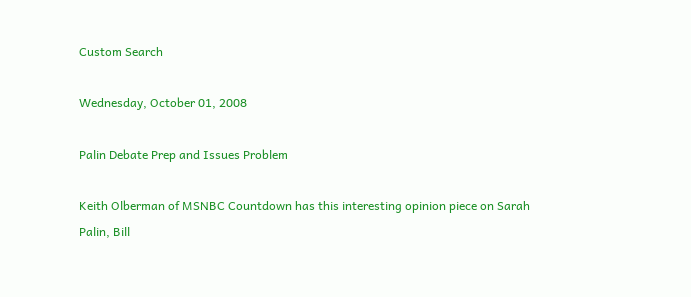Custom Search

Wednesday, October 01, 2008

Palin Debate Prep and Issues Problem

Keith Olberman of MSNBC Countdown has this interesting opinion piece on Sarah Palin, Bill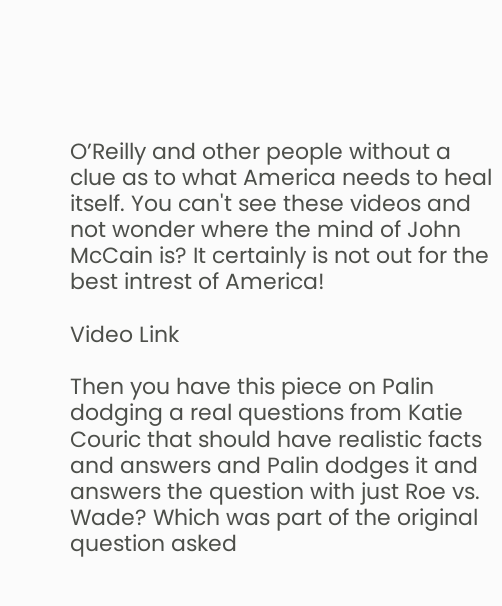O’Reilly and other people without a clue as to what America needs to heal itself. You can't see these videos and not wonder where the mind of John McCain is? It certainly is not out for the best intrest of America!

Video Link

Then you have this piece on Palin dodging a real questions from Katie Couric that should have realistic facts and answers and Palin dodges it and answers the question with just Roe vs. Wade? Which was part of the original question asked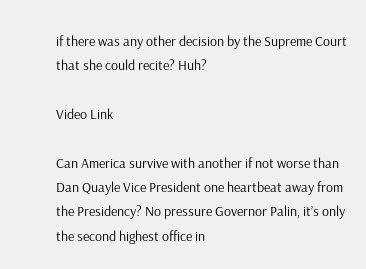if there was any other decision by the Supreme Court that she could recite? Huh?

Video Link

Can America survive with another if not worse than Dan Quayle Vice President one heartbeat away from the Presidency? No pressure Governor Palin, it’s only the second highest office in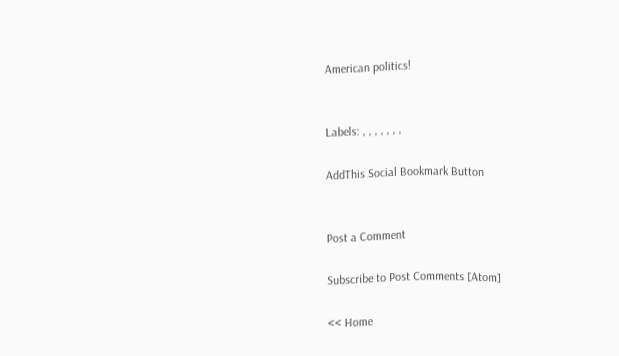American politics!


Labels: , , , , , , ,

AddThis Social Bookmark Button


Post a Comment

Subscribe to Post Comments [Atom]

<< Home